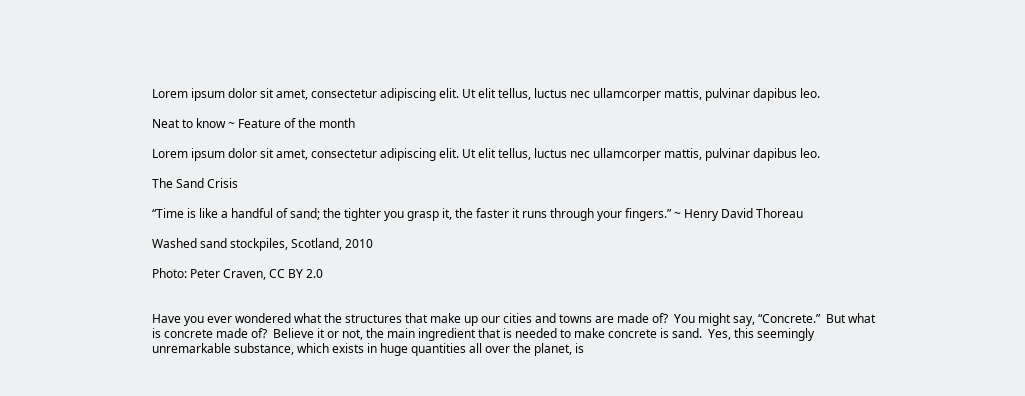Lorem ipsum dolor sit amet, consectetur adipiscing elit. Ut elit tellus, luctus nec ullamcorper mattis, pulvinar dapibus leo.

Neat to know ~ Feature of the month

Lorem ipsum dolor sit amet, consectetur adipiscing elit. Ut elit tellus, luctus nec ullamcorper mattis, pulvinar dapibus leo.

The Sand Crisis

“Time is like a handful of sand; the tighter you grasp it, the faster it runs through your fingers.” ~ Henry David Thoreau

Washed sand stockpiles, Scotland, 2010

Photo: Peter Craven, CC BY 2.0


Have you ever wondered what the structures that make up our cities and towns are made of?  You might say, “Concrete.”  But what is concrete made of?  Believe it or not, the main ingredient that is needed to make concrete is sand.  Yes, this seemingly unremarkable substance, which exists in huge quantities all over the planet, is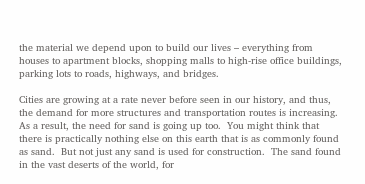the material we depend upon to build our lives – everything from houses to apartment blocks, shopping malls to high-rise office buildings, parking lots to roads, highways, and bridges.

Cities are growing at a rate never before seen in our history, and thus, the demand for more structures and transportation routes is increasing.  As a result, the need for sand is going up too.  You might think that there is practically nothing else on this earth that is as commonly found as sand.  But not just any sand is used for construction.  The sand found in the vast deserts of the world, for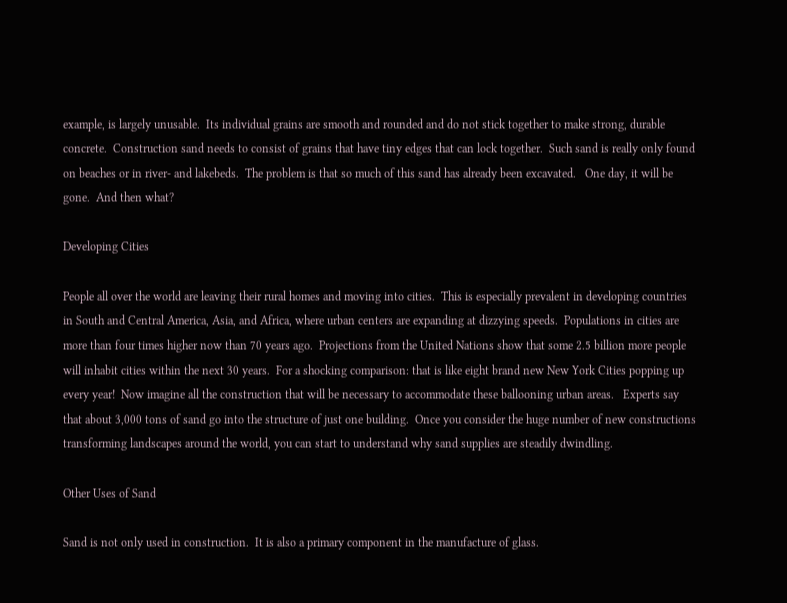example, is largely unusable.  Its individual grains are smooth and rounded and do not stick together to make strong, durable concrete.  Construction sand needs to consist of grains that have tiny edges that can lock together.  Such sand is really only found on beaches or in river- and lakebeds.  The problem is that so much of this sand has already been excavated.   One day, it will be gone.  And then what?

Developing Cities

People all over the world are leaving their rural homes and moving into cities.  This is especially prevalent in developing countries in South and Central America, Asia, and Africa, where urban centers are expanding at dizzying speeds.  Populations in cities are more than four times higher now than 70 years ago.  Projections from the United Nations show that some 2.5 billion more people will inhabit cities within the next 30 years.  For a shocking comparison: that is like eight brand new New York Cities popping up every year!  Now imagine all the construction that will be necessary to accommodate these ballooning urban areas.   Experts say that about 3,000 tons of sand go into the structure of just one building.  Once you consider the huge number of new constructions transforming landscapes around the world, you can start to understand why sand supplies are steadily dwindling.

Other Uses of Sand

Sand is not only used in construction.  It is also a primary component in the manufacture of glass.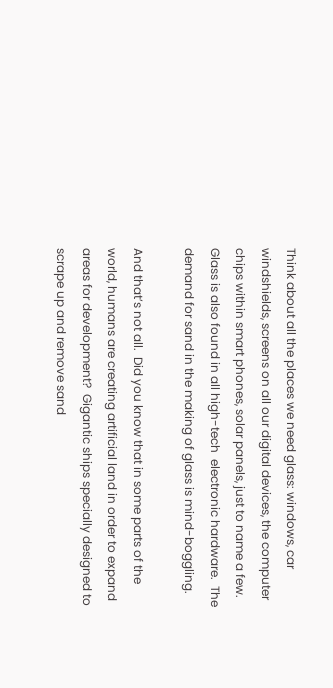Think about all the places we need glass: windows, car windshields, screens on all our digital devices, the computer chips within smart phones, solar panels, just to name a few.  Glass is also found in all high-tech  electronic hardware.  The demand for sand in the making of glass is mind-boggling.

And that’s not all.  Did you know that in some parts of the world, humans are creating artificial land in order to expand areas for development?  Gigantic ships specially designed to scrape up and remove sand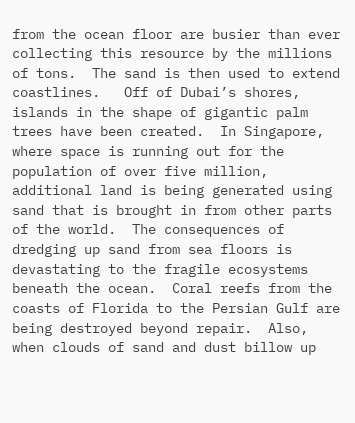from the ocean floor are busier than ever collecting this resource by the millions of tons.  The sand is then used to extend coastlines.   Off of Dubai’s shores, islands in the shape of gigantic palm trees have been created.  In Singapore, where space is running out for the population of over five million, additional land is being generated using sand that is brought in from other parts of the world.  The consequences of dredging up sand from sea floors is devastating to the fragile ecosystems beneath the ocean.  Coral reefs from the coasts of Florida to the Persian Gulf are being destroyed beyond repair.  Also, when clouds of sand and dust billow up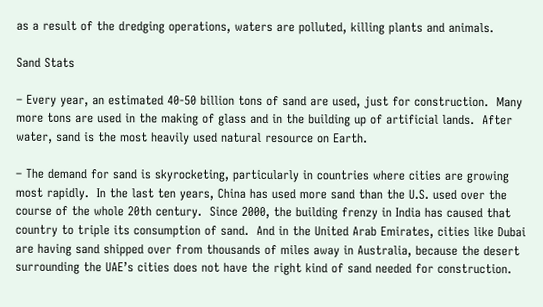as a result of the dredging operations, waters are polluted, killing plants and animals.

Sand Stats

– Every year, an estimated 40-50 billion tons of sand are used, just for construction.  Many more tons are used in the making of glass and in the building up of artificial lands.  After water, sand is the most heavily used natural resource on Earth.

– The demand for sand is skyrocketing, particularly in countries where cities are growing most rapidly.  In the last ten years, China has used more sand than the U.S. used over the course of the whole 20th century.  Since 2000, the building frenzy in India has caused that country to triple its consumption of sand.  And in the United Arab Emirates, cities like Dubai are having sand shipped over from thousands of miles away in Australia, because the desert surrounding the UAE’s cities does not have the right kind of sand needed for construction.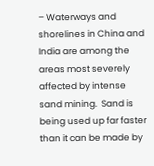– Waterways and shorelines in China and India are among the areas most severely affected by intense sand mining.  Sand is being used up far faster than it can be made by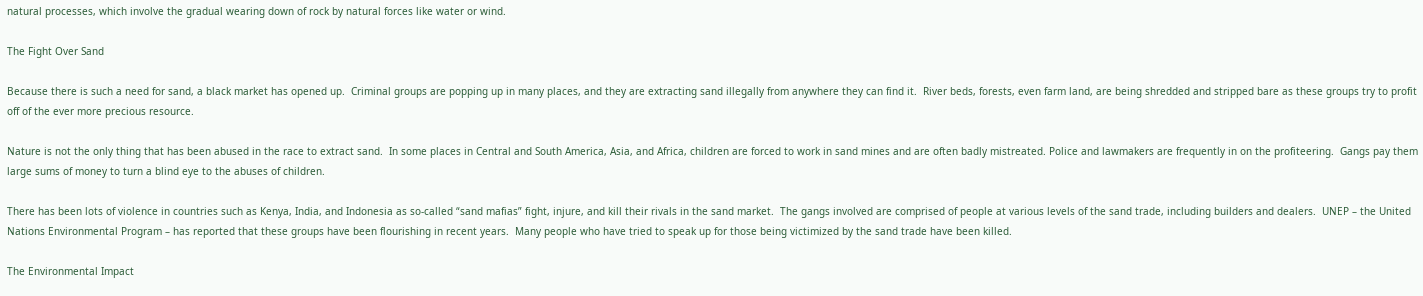natural processes, which involve the gradual wearing down of rock by natural forces like water or wind.

The Fight Over Sand

Because there is such a need for sand, a black market has opened up.  Criminal groups are popping up in many places, and they are extracting sand illegally from anywhere they can find it.  River beds, forests, even farm land, are being shredded and stripped bare as these groups try to profit off of the ever more precious resource.

Nature is not the only thing that has been abused in the race to extract sand.  In some places in Central and South America, Asia, and Africa, children are forced to work in sand mines and are often badly mistreated. Police and lawmakers are frequently in on the profiteering.  Gangs pay them large sums of money to turn a blind eye to the abuses of children.

There has been lots of violence in countries such as Kenya, India, and Indonesia as so-called “sand mafias” fight, injure, and kill their rivals in the sand market.  The gangs involved are comprised of people at various levels of the sand trade, including builders and dealers.  UNEP – the United Nations Environmental Program – has reported that these groups have been flourishing in recent years.  Many people who have tried to speak up for those being victimized by the sand trade have been killed.

The Environmental Impact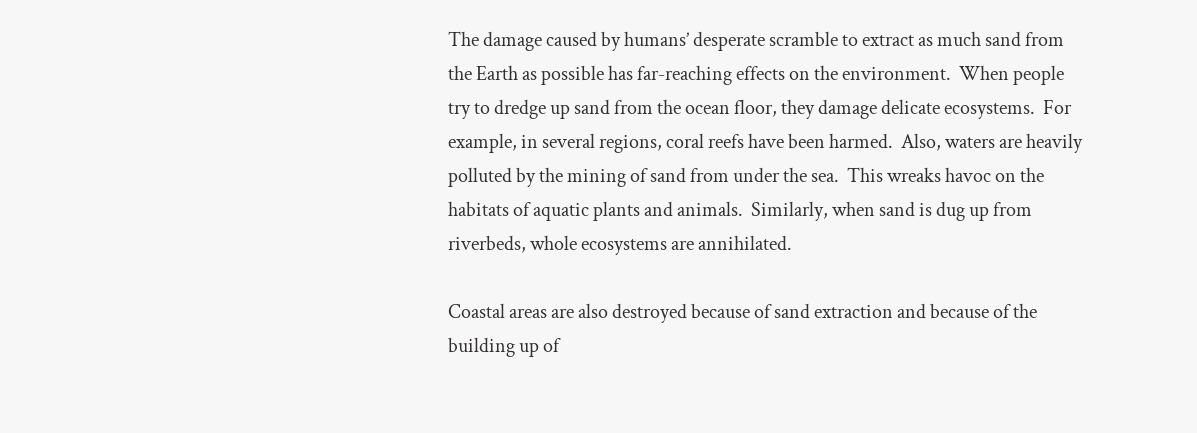The damage caused by humans’ desperate scramble to extract as much sand from the Earth as possible has far-reaching effects on the environment.  When people try to dredge up sand from the ocean floor, they damage delicate ecosystems.  For example, in several regions, coral reefs have been harmed.  Also, waters are heavily polluted by the mining of sand from under the sea.  This wreaks havoc on the habitats of aquatic plants and animals.  Similarly, when sand is dug up from riverbeds, whole ecosystems are annihilated.

Coastal areas are also destroyed because of sand extraction and because of the building up of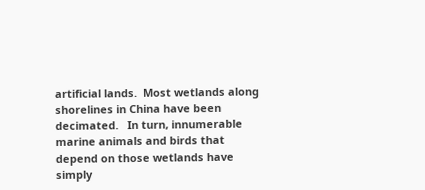artificial lands.  Most wetlands along shorelines in China have been decimated.   In turn, innumerable marine animals and birds that depend on those wetlands have simply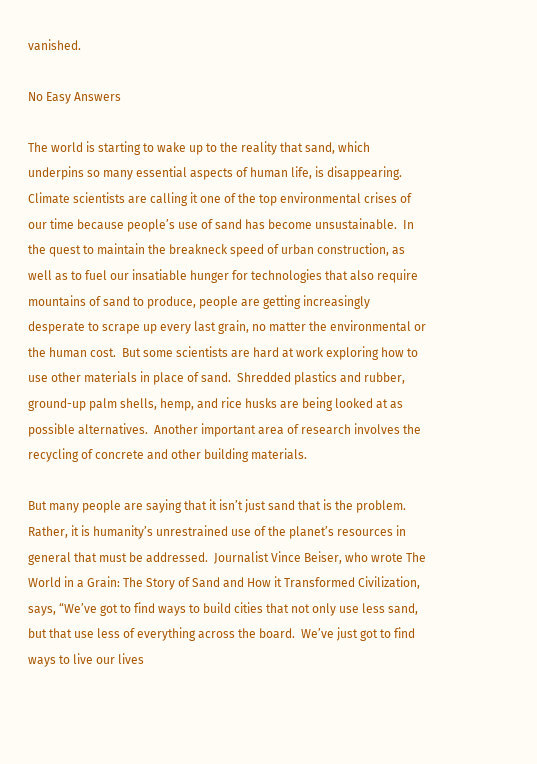vanished.

No Easy Answers

The world is starting to wake up to the reality that sand, which underpins so many essential aspects of human life, is disappearing.  Climate scientists are calling it one of the top environmental crises of our time because people’s use of sand has become unsustainable.  In the quest to maintain the breakneck speed of urban construction, as well as to fuel our insatiable hunger for technologies that also require mountains of sand to produce, people are getting increasingly desperate to scrape up every last grain, no matter the environmental or the human cost.  But some scientists are hard at work exploring how to use other materials in place of sand.  Shredded plastics and rubber, ground-up palm shells, hemp, and rice husks are being looked at as possible alternatives.  Another important area of research involves the recycling of concrete and other building materials.

But many people are saying that it isn’t just sand that is the problem.  Rather, it is humanity’s unrestrained use of the planet’s resources in general that must be addressed.  Journalist Vince Beiser, who wrote The World in a Grain: The Story of Sand and How it Transformed Civilization, says, “We’ve got to find ways to build cities that not only use less sand, but that use less of everything across the board.  We’ve just got to find ways to live our lives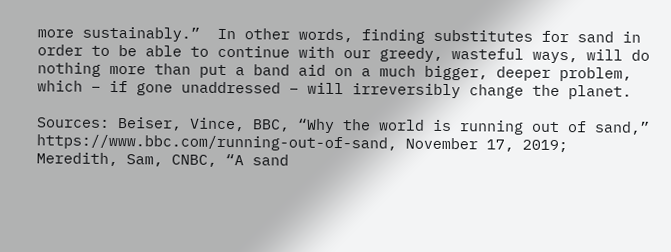more sustainably.”  In other words, finding substitutes for sand in order to be able to continue with our greedy, wasteful ways, will do nothing more than put a band aid on a much bigger, deeper problem, which – if gone unaddressed – will irreversibly change the planet.

Sources: Beiser, Vince, BBC, “Why the world is running out of sand,” https://www.bbc.com/running-out-of-sand, November 17, 2019; Meredith, Sam, CNBC, “A sand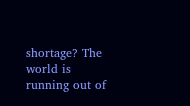shortage? The world is running out of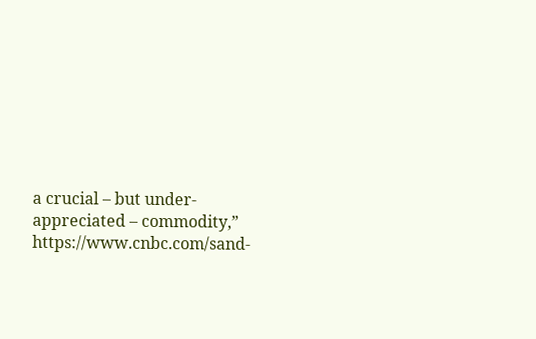a crucial – but under-appreciated – commodity,” https://www.cnbc.com/sand-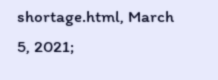shortage.html, March 5, 2021;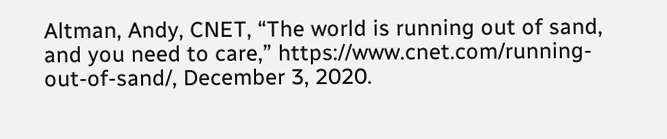Altman, Andy, CNET, “The world is running out of sand, and you need to care,” https://www.cnet.com/running-out-of-sand/, December 3, 2020.